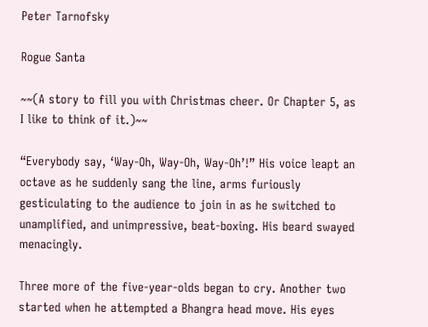Peter Tarnofsky

Rogue Santa

~~(A story to fill you with Christmas cheer. Or Chapter 5, as I like to think of it.)~~

“Everybody say, ‘Way-Oh, Way-Oh, Way-Oh’!” His voice leapt an octave as he suddenly sang the line, arms furiously gesticulating to the audience to join in as he switched to unamplified, and unimpressive, beat-boxing. His beard swayed menacingly.

Three more of the five-year-olds began to cry. Another two started when he attempted a Bhangra head move. His eyes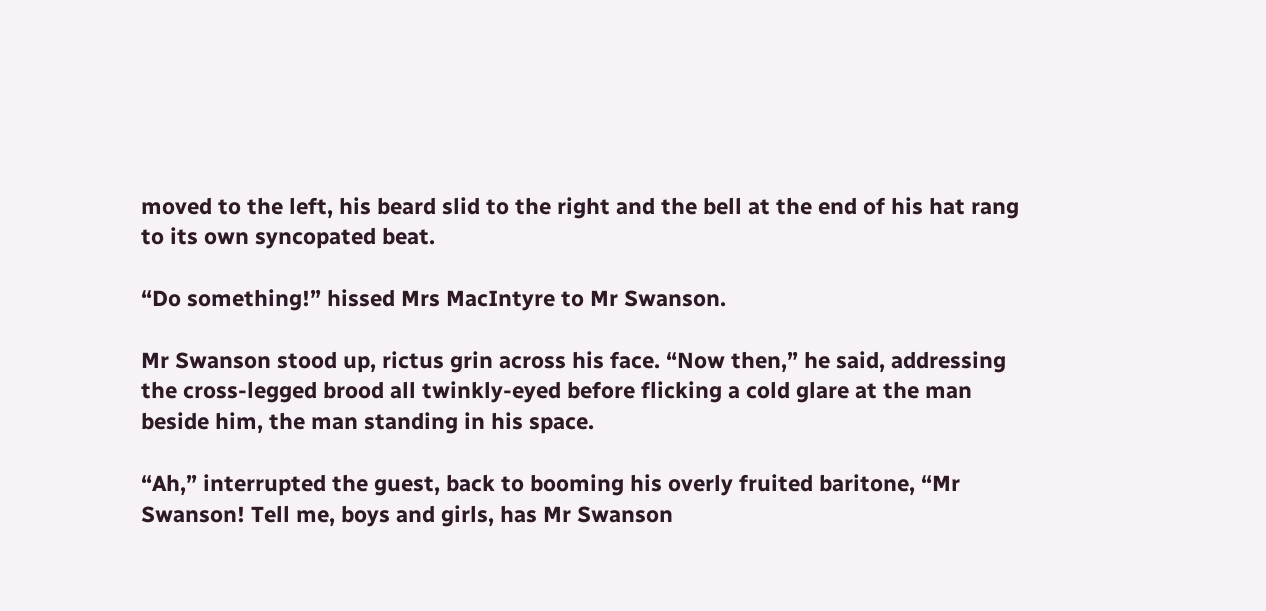moved to the left, his beard slid to the right and the bell at the end of his hat rang to its own syncopated beat.

“Do something!” hissed Mrs MacIntyre to Mr Swanson.

Mr Swanson stood up, rictus grin across his face. “Now then,” he said, addressing the cross-legged brood all twinkly-eyed before flicking a cold glare at the man beside him, the man standing in his space.

“Ah,” interrupted the guest, back to booming his overly fruited baritone, “Mr Swanson! Tell me, boys and girls, has Mr Swanson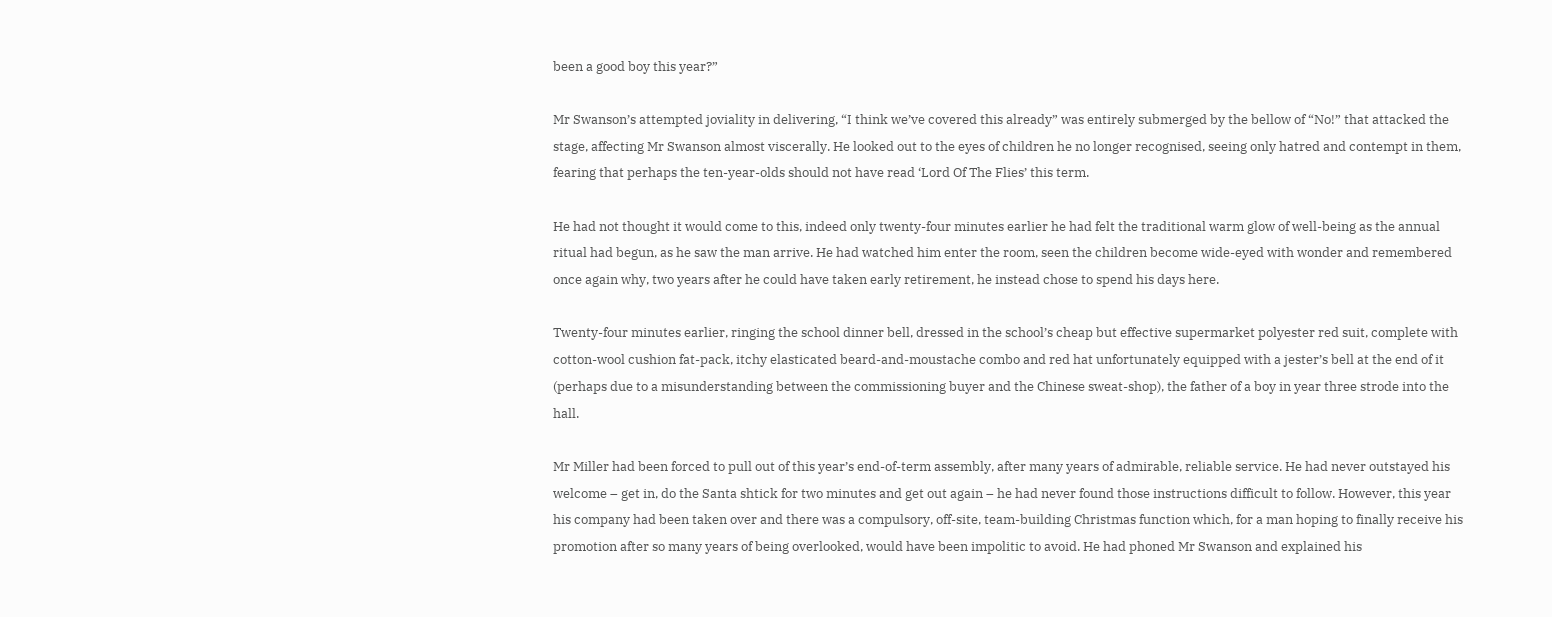been a good boy this year?”

Mr Swanson’s attempted joviality in delivering, “I think we’ve covered this already” was entirely submerged by the bellow of “No!” that attacked the stage, affecting Mr Swanson almost viscerally. He looked out to the eyes of children he no longer recognised, seeing only hatred and contempt in them, fearing that perhaps the ten-year-olds should not have read ‘Lord Of The Flies’ this term.

He had not thought it would come to this, indeed only twenty-four minutes earlier he had felt the traditional warm glow of well-being as the annual ritual had begun, as he saw the man arrive. He had watched him enter the room, seen the children become wide-eyed with wonder and remembered once again why, two years after he could have taken early retirement, he instead chose to spend his days here.

Twenty-four minutes earlier, ringing the school dinner bell, dressed in the school’s cheap but effective supermarket polyester red suit, complete with cotton-wool cushion fat-pack, itchy elasticated beard-and-moustache combo and red hat unfortunately equipped with a jester’s bell at the end of it (perhaps due to a misunderstanding between the commissioning buyer and the Chinese sweat-shop), the father of a boy in year three strode into the hall.

Mr Miller had been forced to pull out of this year’s end-of-term assembly, after many years of admirable, reliable service. He had never outstayed his welcome – get in, do the Santa shtick for two minutes and get out again – he had never found those instructions difficult to follow. However, this year his company had been taken over and there was a compulsory, off-site, team-building Christmas function which, for a man hoping to finally receive his promotion after so many years of being overlooked, would have been impolitic to avoid. He had phoned Mr Swanson and explained his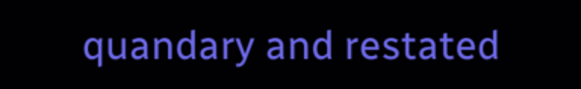quandary and restated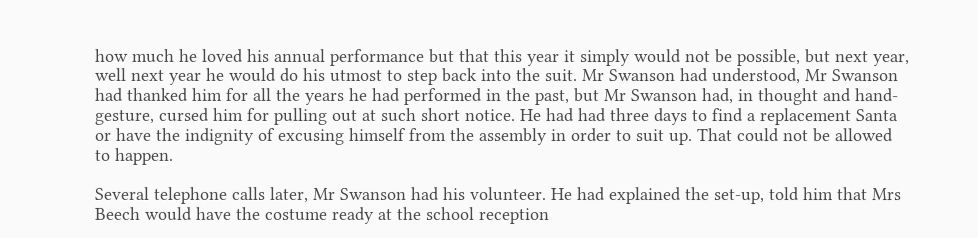how much he loved his annual performance but that this year it simply would not be possible, but next year, well next year he would do his utmost to step back into the suit. Mr Swanson had understood, Mr Swanson had thanked him for all the years he had performed in the past, but Mr Swanson had, in thought and hand-gesture, cursed him for pulling out at such short notice. He had had three days to find a replacement Santa or have the indignity of excusing himself from the assembly in order to suit up. That could not be allowed to happen.

Several telephone calls later, Mr Swanson had his volunteer. He had explained the set-up, told him that Mrs Beech would have the costume ready at the school reception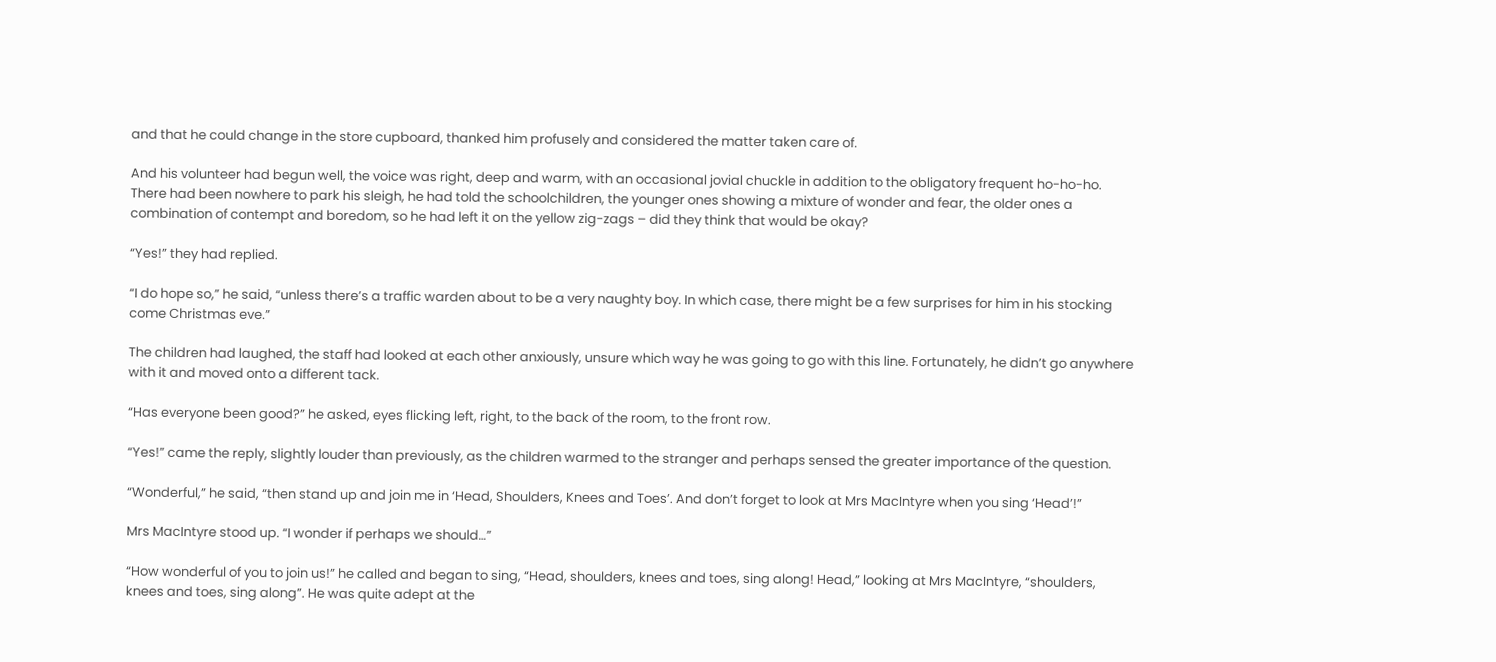and that he could change in the store cupboard, thanked him profusely and considered the matter taken care of.

And his volunteer had begun well, the voice was right, deep and warm, with an occasional jovial chuckle in addition to the obligatory frequent ho-ho-ho. There had been nowhere to park his sleigh, he had told the schoolchildren, the younger ones showing a mixture of wonder and fear, the older ones a combination of contempt and boredom, so he had left it on the yellow zig-zags – did they think that would be okay?

“Yes!” they had replied.

“I do hope so,” he said, “unless there’s a traffic warden about to be a very naughty boy. In which case, there might be a few surprises for him in his stocking come Christmas eve.”

The children had laughed, the staff had looked at each other anxiously, unsure which way he was going to go with this line. Fortunately, he didn’t go anywhere with it and moved onto a different tack.

“Has everyone been good?” he asked, eyes flicking left, right, to the back of the room, to the front row.

“Yes!” came the reply, slightly louder than previously, as the children warmed to the stranger and perhaps sensed the greater importance of the question.

“Wonderful,” he said, “then stand up and join me in ‘Head, Shoulders, Knees and Toes’. And don’t forget to look at Mrs MacIntyre when you sing ‘Head’!”

Mrs MacIntyre stood up. “I wonder if perhaps we should…”

“How wonderful of you to join us!” he called and began to sing, “Head, shoulders, knees and toes, sing along! Head,” looking at Mrs MacIntyre, “shoulders, knees and toes, sing along”. He was quite adept at the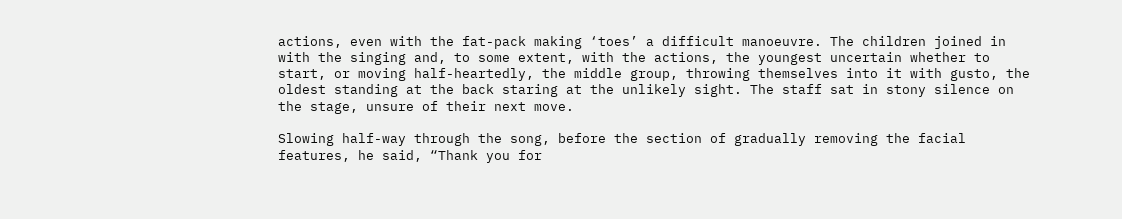actions, even with the fat-pack making ‘toes’ a difficult manoeuvre. The children joined in with the singing and, to some extent, with the actions, the youngest uncertain whether to start, or moving half-heartedly, the middle group, throwing themselves into it with gusto, the oldest standing at the back staring at the unlikely sight. The staff sat in stony silence on the stage, unsure of their next move.

Slowing half-way through the song, before the section of gradually removing the facial features, he said, “Thank you for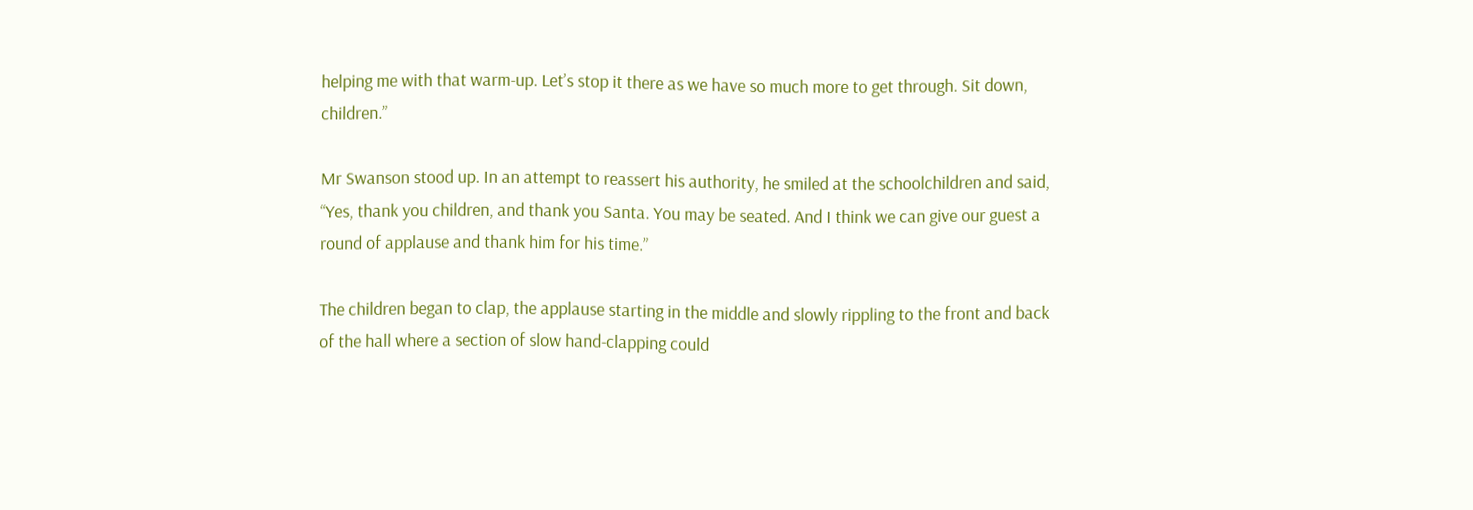helping me with that warm-up. Let’s stop it there as we have so much more to get through. Sit down, children.”

Mr Swanson stood up. In an attempt to reassert his authority, he smiled at the schoolchildren and said, “Yes, thank you children, and thank you Santa. You may be seated. And I think we can give our guest a round of applause and thank him for his time.”

The children began to clap, the applause starting in the middle and slowly rippling to the front and back of the hall where a section of slow hand-clapping could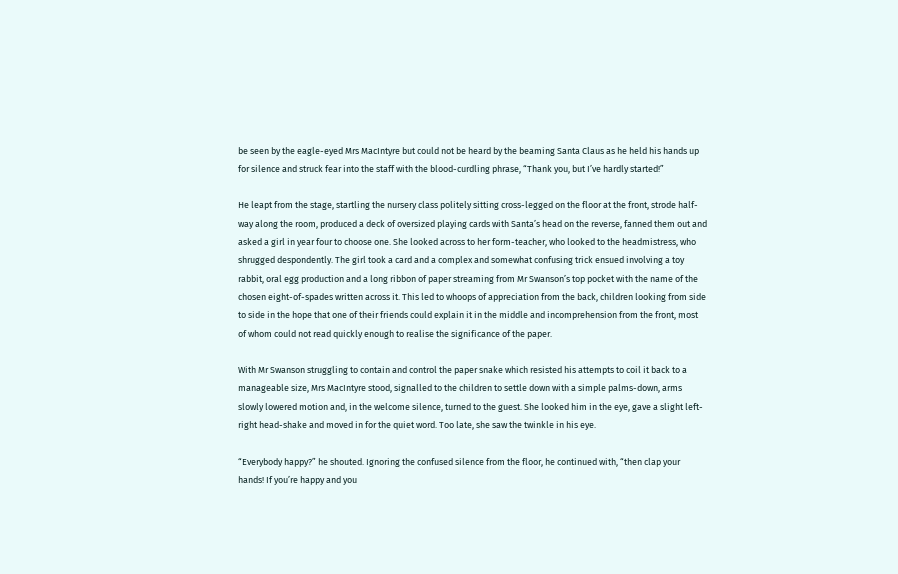be seen by the eagle-eyed Mrs MacIntyre but could not be heard by the beaming Santa Claus as he held his hands up for silence and struck fear into the staff with the blood-curdling phrase, “Thank you, but I’ve hardly started!”

He leapt from the stage, startling the nursery class politely sitting cross-legged on the floor at the front, strode half-way along the room, produced a deck of oversized playing cards with Santa’s head on the reverse, fanned them out and asked a girl in year four to choose one. She looked across to her form-teacher, who looked to the headmistress, who shrugged despondently. The girl took a card and a complex and somewhat confusing trick ensued involving a toy rabbit, oral egg production and a long ribbon of paper streaming from Mr Swanson’s top pocket with the name of the chosen eight-of-spades written across it. This led to whoops of appreciation from the back, children looking from side to side in the hope that one of their friends could explain it in the middle and incomprehension from the front, most of whom could not read quickly enough to realise the significance of the paper.

With Mr Swanson struggling to contain and control the paper snake which resisted his attempts to coil it back to a manageable size, Mrs MacIntyre stood, signalled to the children to settle down with a simple palms-down, arms slowly lowered motion and, in the welcome silence, turned to the guest. She looked him in the eye, gave a slight left-right head-shake and moved in for the quiet word. Too late, she saw the twinkle in his eye.

“Everybody happy?” he shouted. Ignoring the confused silence from the floor, he continued with, “then clap your hands! If you’re happy and you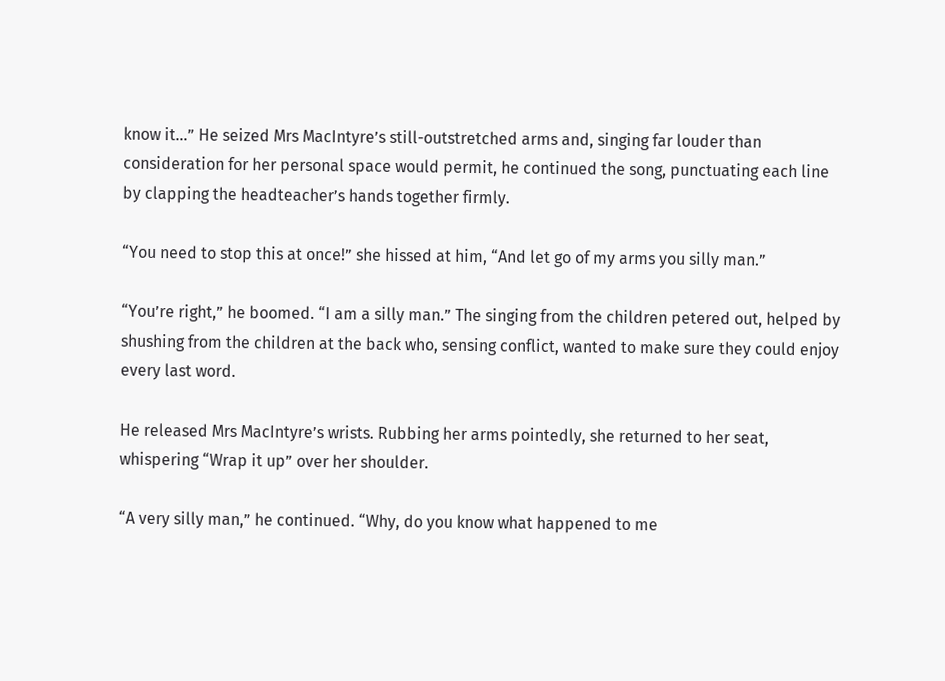know it…” He seized Mrs MacIntyre’s still-outstretched arms and, singing far louder than consideration for her personal space would permit, he continued the song, punctuating each line by clapping the headteacher’s hands together firmly.

“You need to stop this at once!” she hissed at him, “And let go of my arms you silly man.”

“You’re right,” he boomed. “I am a silly man.” The singing from the children petered out, helped by shushing from the children at the back who, sensing conflict, wanted to make sure they could enjoy every last word.

He released Mrs MacIntyre’s wrists. Rubbing her arms pointedly, she returned to her seat, whispering “Wrap it up” over her shoulder.

“A very silly man,” he continued. “Why, do you know what happened to me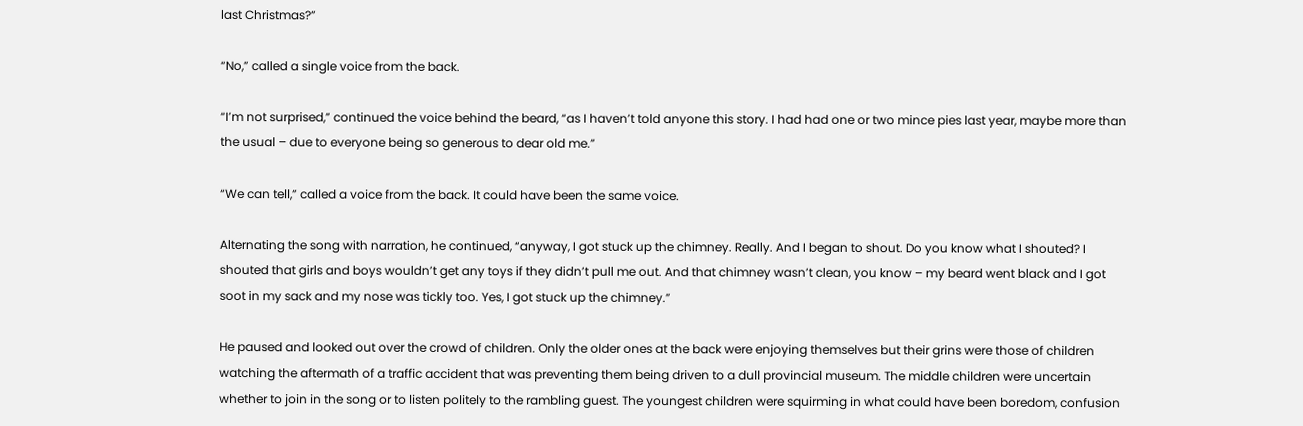last Christmas?”

“No,” called a single voice from the back.

“I’m not surprised,” continued the voice behind the beard, “as I haven’t told anyone this story. I had had one or two mince pies last year, maybe more than the usual – due to everyone being so generous to dear old me.”

“We can tell,” called a voice from the back. It could have been the same voice.

Alternating the song with narration, he continued, “anyway, I got stuck up the chimney. Really. And I began to shout. Do you know what I shouted? I shouted that girls and boys wouldn’t get any toys if they didn’t pull me out. And that chimney wasn’t clean, you know – my beard went black and I got soot in my sack and my nose was tickly too. Yes, I got stuck up the chimney.”

He paused and looked out over the crowd of children. Only the older ones at the back were enjoying themselves but their grins were those of children watching the aftermath of a traffic accident that was preventing them being driven to a dull provincial museum. The middle children were uncertain whether to join in the song or to listen politely to the rambling guest. The youngest children were squirming in what could have been boredom, confusion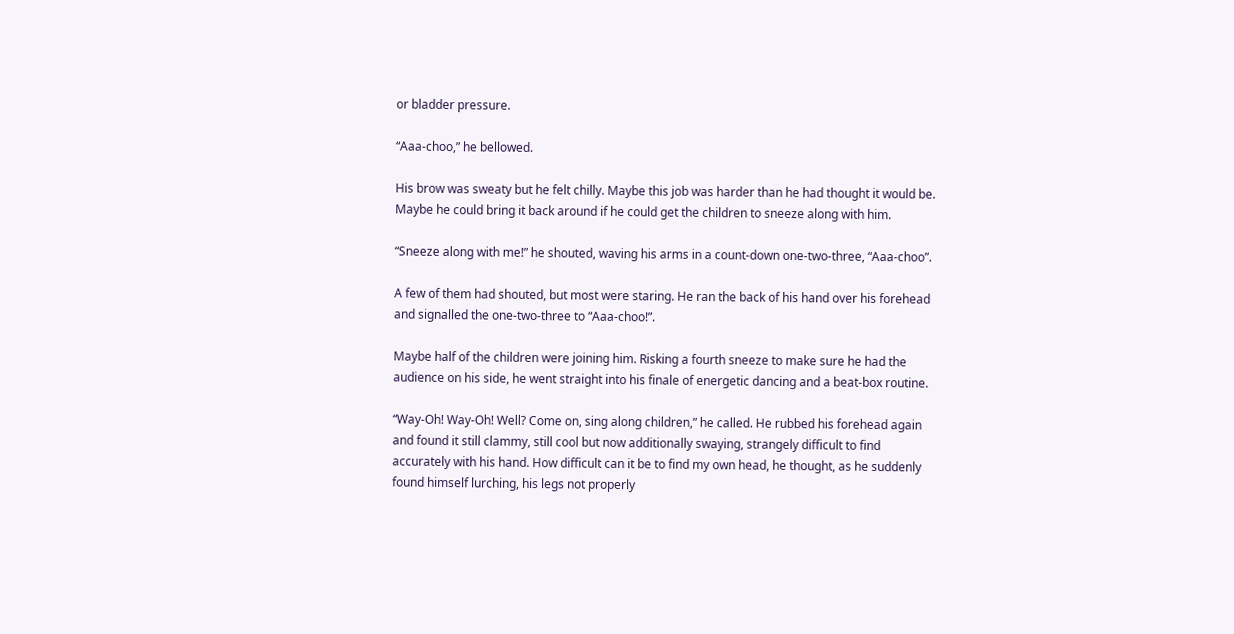or bladder pressure.

“Aaa-choo,” he bellowed.

His brow was sweaty but he felt chilly. Maybe this job was harder than he had thought it would be. Maybe he could bring it back around if he could get the children to sneeze along with him.

“Sneeze along with me!” he shouted, waving his arms in a count-down one-two-three, “Aaa-choo”.

A few of them had shouted, but most were staring. He ran the back of his hand over his forehead and signalled the one-two-three to “Aaa-choo!”.

Maybe half of the children were joining him. Risking a fourth sneeze to make sure he had the audience on his side, he went straight into his finale of energetic dancing and a beat-box routine.

“Way-Oh! Way-Oh! Well? Come on, sing along children,” he called. He rubbed his forehead again and found it still clammy, still cool but now additionally swaying, strangely difficult to find accurately with his hand. How difficult can it be to find my own head, he thought, as he suddenly found himself lurching, his legs not properly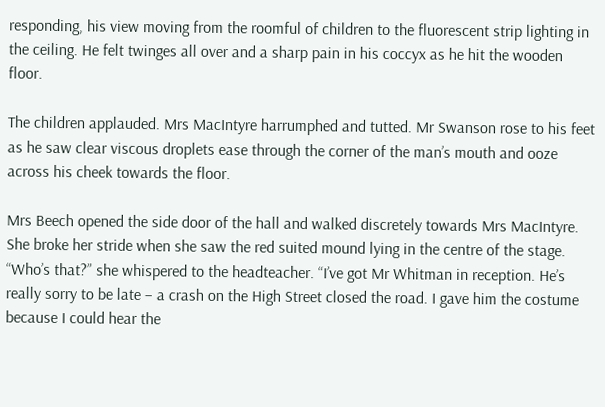responding, his view moving from the roomful of children to the fluorescent strip lighting in the ceiling. He felt twinges all over and a sharp pain in his coccyx as he hit the wooden floor.

The children applauded. Mrs MacIntyre harrumphed and tutted. Mr Swanson rose to his feet as he saw clear viscous droplets ease through the corner of the man’s mouth and ooze across his cheek towards the floor.

Mrs Beech opened the side door of the hall and walked discretely towards Mrs MacIntyre. She broke her stride when she saw the red suited mound lying in the centre of the stage. “Who’s that?” she whispered to the headteacher. “I’ve got Mr Whitman in reception. He’s really sorry to be late – a crash on the High Street closed the road. I gave him the costume because I could hear the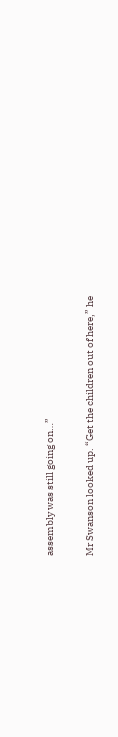assembly was still going on…”

Mr Swanson looked up. “Get the children out of here,” he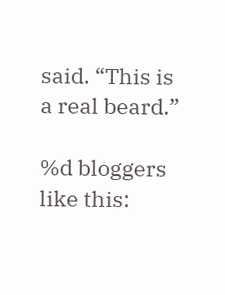said. “This is a real beard.”

%d bloggers like this: